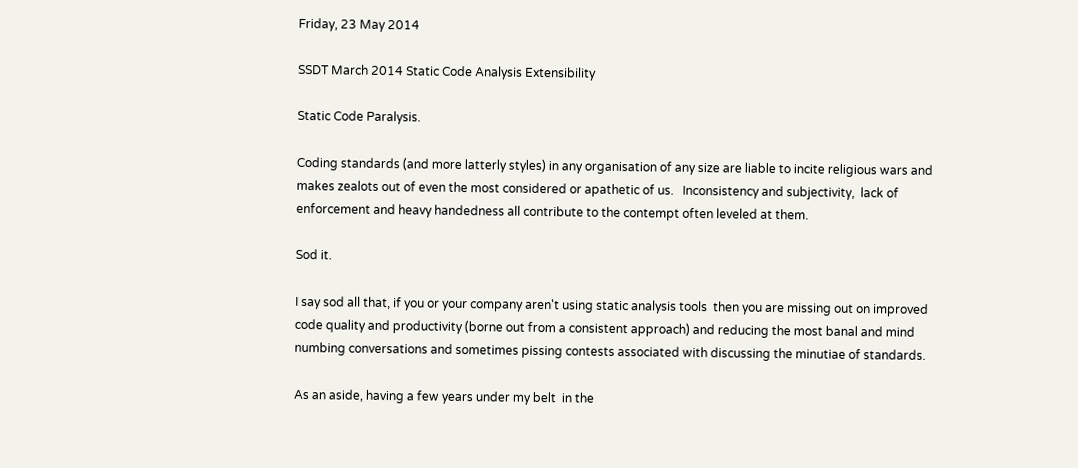Friday, 23 May 2014

SSDT March 2014 Static Code Analysis Extensibility

Static Code Paralysis.

Coding standards (and more latterly styles) in any organisation of any size are liable to incite religious wars and makes zealots out of even the most considered or apathetic of us.   Inconsistency and subjectivity,  lack of enforcement and heavy handedness all contribute to the contempt often leveled at them.

Sod it.

I say sod all that, if you or your company aren't using static analysis tools  then you are missing out on improved code quality and productivity (borne out from a consistent approach) and reducing the most banal and mind numbing conversations and sometimes pissing contests associated with discussing the minutiae of standards.

As an aside, having a few years under my belt  in the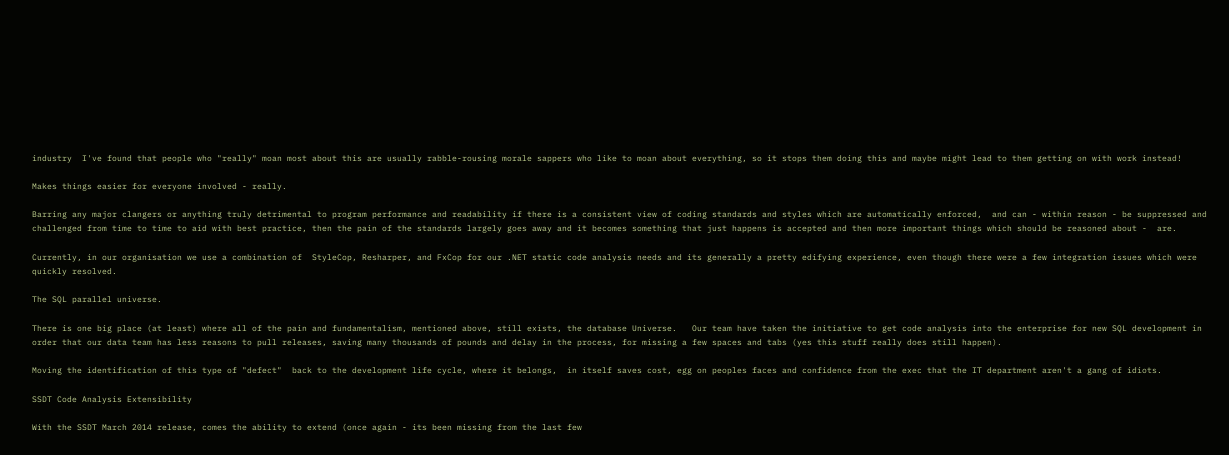industry  I've found that people who "really" moan most about this are usually rabble-rousing morale sappers who like to moan about everything, so it stops them doing this and maybe might lead to them getting on with work instead!

Makes things easier for everyone involved - really.

Barring any major clangers or anything truly detrimental to program performance and readability if there is a consistent view of coding standards and styles which are automatically enforced,  and can - within reason - be suppressed and challenged from time to time to aid with best practice, then the pain of the standards largely goes away and it becomes something that just happens is accepted and then more important things which should be reasoned about -  are.

Currently, in our organisation we use a combination of  StyleCop, Resharper, and FxCop for our .NET static code analysis needs and its generally a pretty edifying experience, even though there were a few integration issues which were quickly resolved.

The SQL parallel universe.

There is one big place (at least) where all of the pain and fundamentalism, mentioned above, still exists, the database Universe.   Our team have taken the initiative to get code analysis into the enterprise for new SQL development in order that our data team has less reasons to pull releases, saving many thousands of pounds and delay in the process, for missing a few spaces and tabs (yes this stuff really does still happen).

Moving the identification of this type of "defect"  back to the development life cycle, where it belongs,  in itself saves cost, egg on peoples faces and confidence from the exec that the IT department aren't a gang of idiots.

SSDT Code Analysis Extensibility

With the SSDT March 2014 release, comes the ability to extend (once again - its been missing from the last few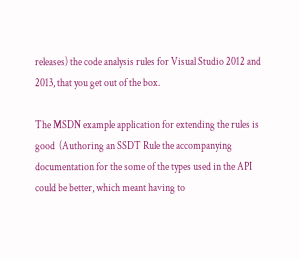releases) the code analysis rules for Visual Studio 2012 and 2013, that you get out of the box.

The MSDN example application for extending the rules is good  (Authoring an SSDT Rule the accompanying documentation for the some of the types used in the API could be better, which meant having to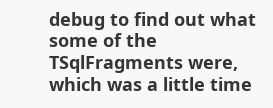debug to find out what some of the TSqlFragments were, which was a little time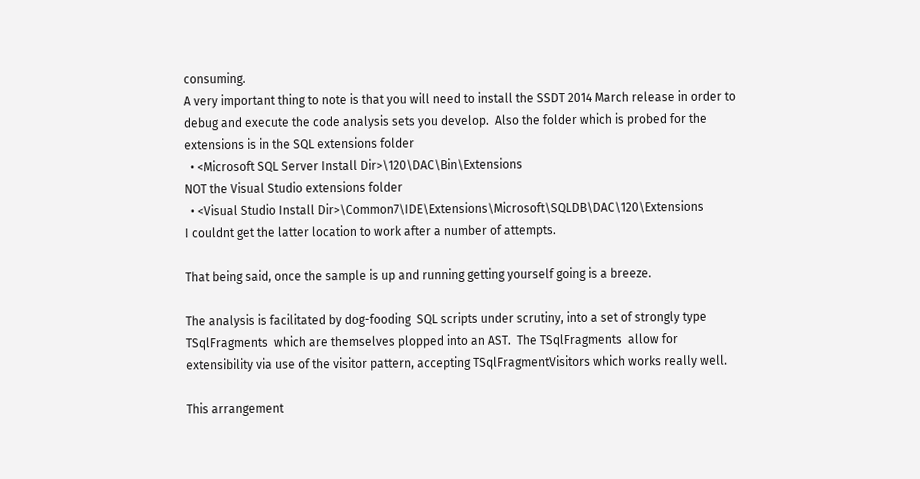consuming.
A very important thing to note is that you will need to install the SSDT 2014 March release in order to debug and execute the code analysis sets you develop.  Also the folder which is probed for the extensions is in the SQL extensions folder
  • <Microsoft SQL Server Install Dir>\120\DAC\Bin\Extensions
NOT the Visual Studio extensions folder
  • <Visual Studio Install Dir>\Common7\IDE\Extensions\Microsoft\SQLDB\DAC\120\Extensions
I couldnt get the latter location to work after a number of attempts.

That being said, once the sample is up and running getting yourself going is a breeze.

The analysis is facilitated by dog-fooding  SQL scripts under scrutiny, into a set of strongly type TSqlFragments  which are themselves plopped into an AST.  The TSqlFragments  allow for extensibility via use of the visitor pattern, accepting TSqlFragmentVisitors which works really well.

This arrangement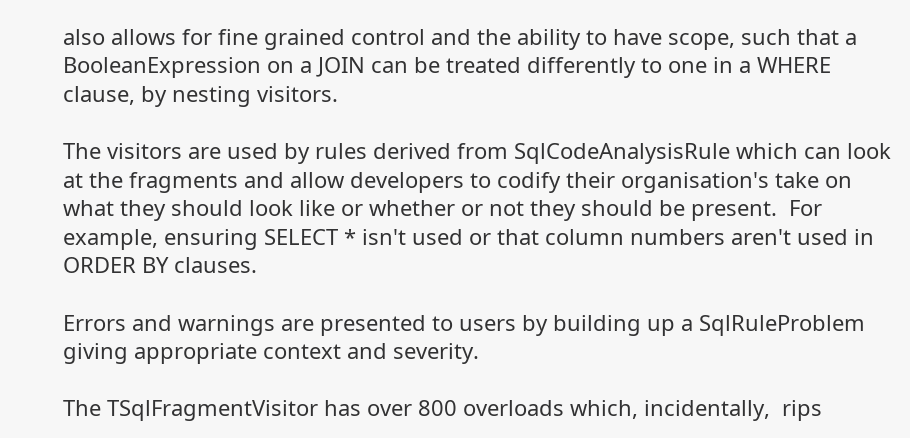also allows for fine grained control and the ability to have scope, such that a BooleanExpression on a JOIN can be treated differently to one in a WHERE clause, by nesting visitors.

The visitors are used by rules derived from SqlCodeAnalysisRule which can look at the fragments and allow developers to codify their organisation's take on what they should look like or whether or not they should be present.  For example, ensuring SELECT * isn't used or that column numbers aren't used in ORDER BY clauses.

Errors and warnings are presented to users by building up a SqlRuleProblem giving appropriate context and severity.

The TSqlFragmentVisitor has over 800 overloads which, incidentally,  rips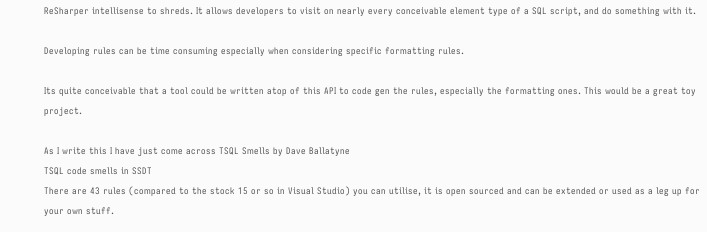ReSharper intellisense to shreds. It allows developers to visit on nearly every conceivable element type of a SQL script, and do something with it.

Developing rules can be time consuming especially when considering specific formatting rules.

Its quite conceivable that a tool could be written atop of this API to code gen the rules, especially the formatting ones. This would be a great toy project.

As I write this I have just come across TSQL Smells by Dave Ballatyne
TSQL code smells in SSDT
There are 43 rules (compared to the stock 15 or so in Visual Studio) you can utilise, it is open sourced and can be extended or used as a leg up for your own stuff.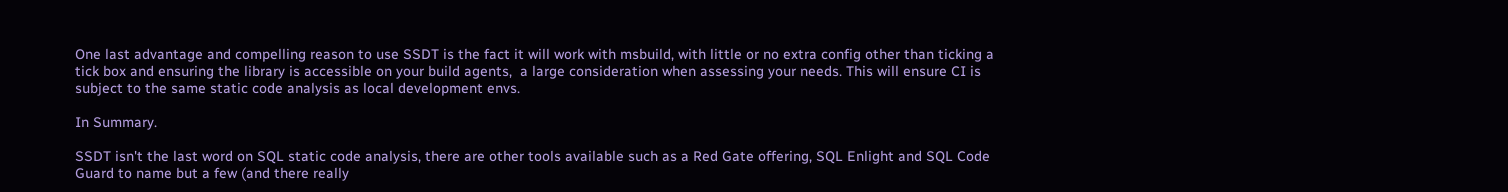One last advantage and compelling reason to use SSDT is the fact it will work with msbuild, with little or no extra config other than ticking a tick box and ensuring the library is accessible on your build agents,  a large consideration when assessing your needs. This will ensure CI is subject to the same static code analysis as local development envs.

In Summary.

SSDT isn't the last word on SQL static code analysis, there are other tools available such as a Red Gate offering, SQL Enlight and SQL Code Guard to name but a few (and there really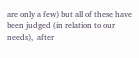are only a few) but all of these have been judged (in relation to our needs),  after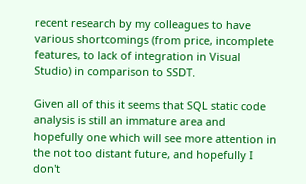recent research by my colleagues to have various shortcomings (from price, incomplete features, to lack of integration in Visual Studio) in comparison to SSDT.

Given all of this it seems that SQL static code analysis is still an immature area and hopefully one which will see more attention in the not too distant future, and hopefully I don't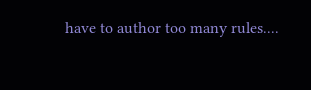have to author too many rules....